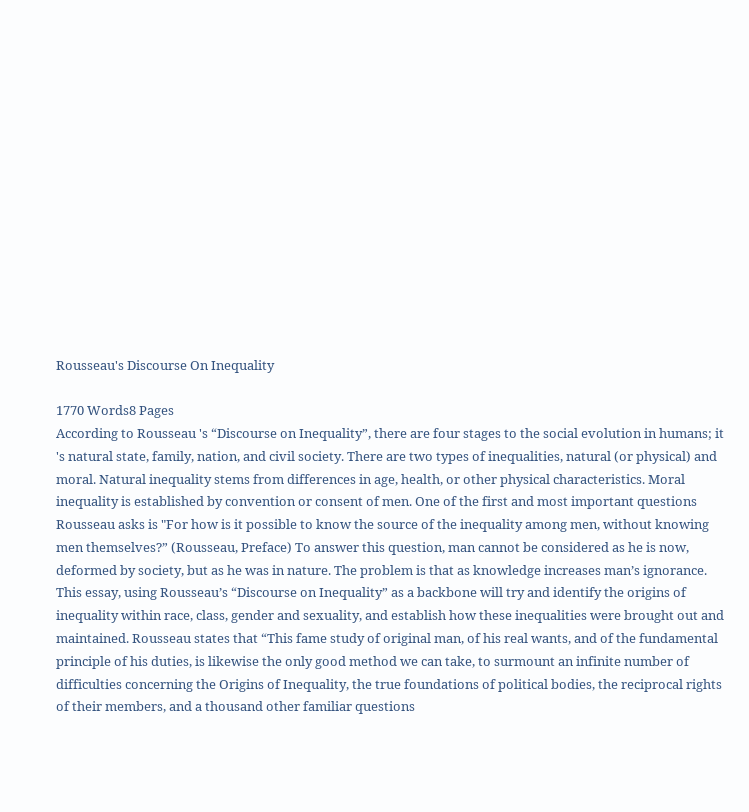Rousseau's Discourse On Inequality

1770 Words8 Pages
According to Rousseau 's “Discourse on Inequality”, there are four stages to the social evolution in humans; it 's natural state, family, nation, and civil society. There are two types of inequalities, natural (or physical) and moral. Natural inequality stems from differences in age, health, or other physical characteristics. Moral inequality is established by convention or consent of men. One of the first and most important questions Rousseau asks is "For how is it possible to know the source of the inequality among men, without knowing men themselves?” (Rousseau, Preface) To answer this question, man cannot be considered as he is now, deformed by society, but as he was in nature. The problem is that as knowledge increases man’s ignorance. This essay, using Rousseau’s “Discourse on Inequality” as a backbone will try and identify the origins of inequality within race, class, gender and sexuality, and establish how these inequalities were brought out and maintained. Rousseau states that “This fame study of original man, of his real wants, and of the fundamental principle of his duties, is likewise the only good method we can take, to surmount an infinite number of difficulties concerning the Origins of Inequality, the true foundations of political bodies, the reciprocal rights of their members, and a thousand other familiar questions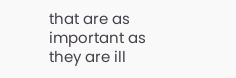that are as important as they are ill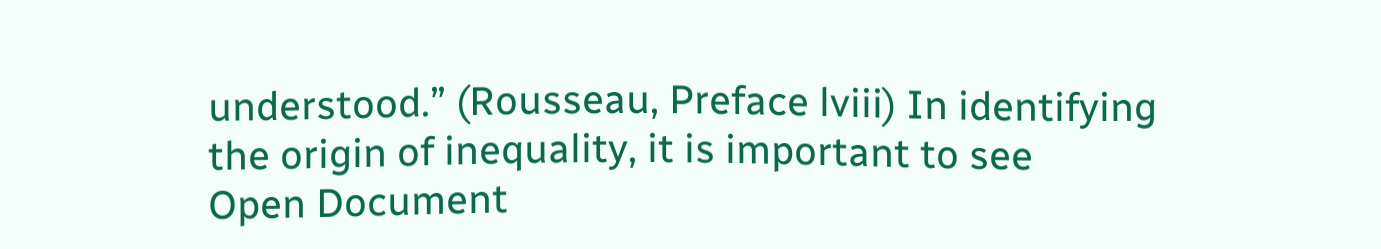understood.” (Rousseau, Preface lviii) In identifying the origin of inequality, it is important to see
Open Document